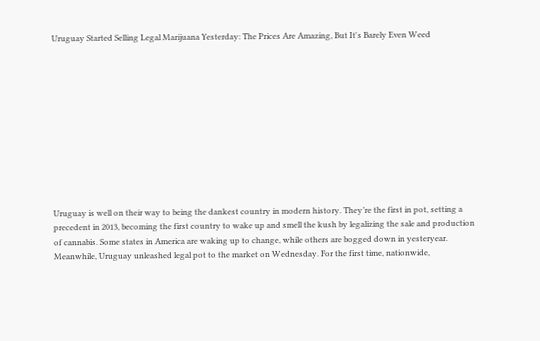Uruguay Started Selling Legal Marijuana Yesterday: The Prices Are Amazing, But It's Barely Even Weed











Uruguay is well on their way to being the dankest country in modern history. They’re the first in pot, setting a precedent in 2013, becoming the first country to wake up and smell the kush by legalizing the sale and production of cannabis. Some states in America are waking up to change, while others are bogged down in yesteryear.
Meanwhile, Uruguay unleashed legal pot to the market on Wednesday. For the first time, nationwide,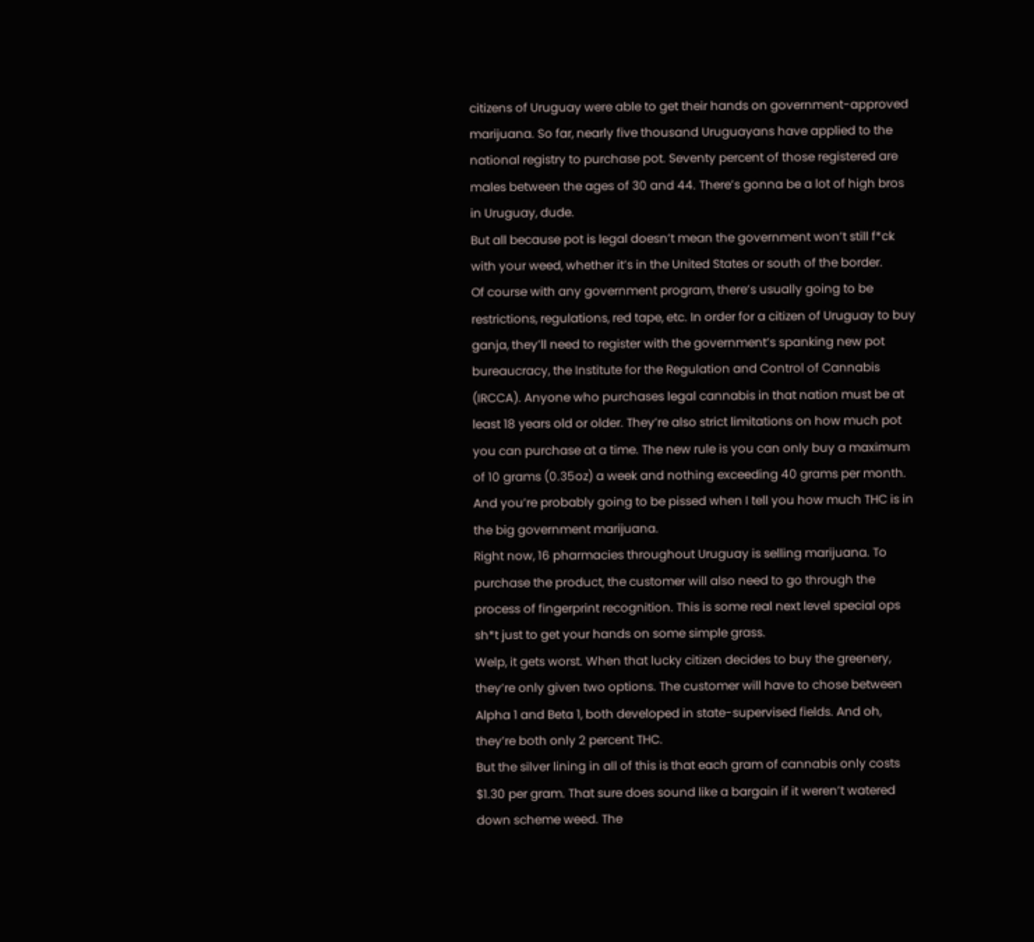citizens of Uruguay were able to get their hands on government-approved marijuana. So far, nearly five thousand Uruguayans have applied to the national registry to purchase pot. Seventy percent of those registered are males between the ages of 30 and 44. There’s gonna be a lot of high bros in Uruguay, dude.
But all because pot is legal doesn’t mean the government won’t still f*ck with your weed, whether it’s in the United States or south of the border.
Of course with any government program, there’s usually going to be restrictions, regulations, red tape, etc. In order for a citizen of Uruguay to buy ganja, they’ll need to register with the government’s spanking new pot bureaucracy, the Institute for the Regulation and Control of Cannabis (IRCCA). Anyone who purchases legal cannabis in that nation must be at least 18 years old or older. They’re also strict limitations on how much pot you can purchase at a time. The new rule is you can only buy a maximum of 10 grams (0.35oz) a week and nothing exceeding 40 grams per month. And you’re probably going to be pissed when I tell you how much THC is in the big government marijuana.
Right now, 16 pharmacies throughout Uruguay is selling marijuana. To purchase the product, the customer will also need to go through the process of fingerprint recognition. This is some real next level special ops sh*t just to get your hands on some simple grass.
Welp, it gets worst. When that lucky citizen decides to buy the greenery, they’re only given two options. The customer will have to chose between Alpha 1 and Beta 1, both developed in state-supervised fields. And oh, they’re both only 2 percent THC.
But the silver lining in all of this is that each gram of cannabis only costs $1.30 per gram. That sure does sound like a bargain if it weren’t watered down scheme weed. The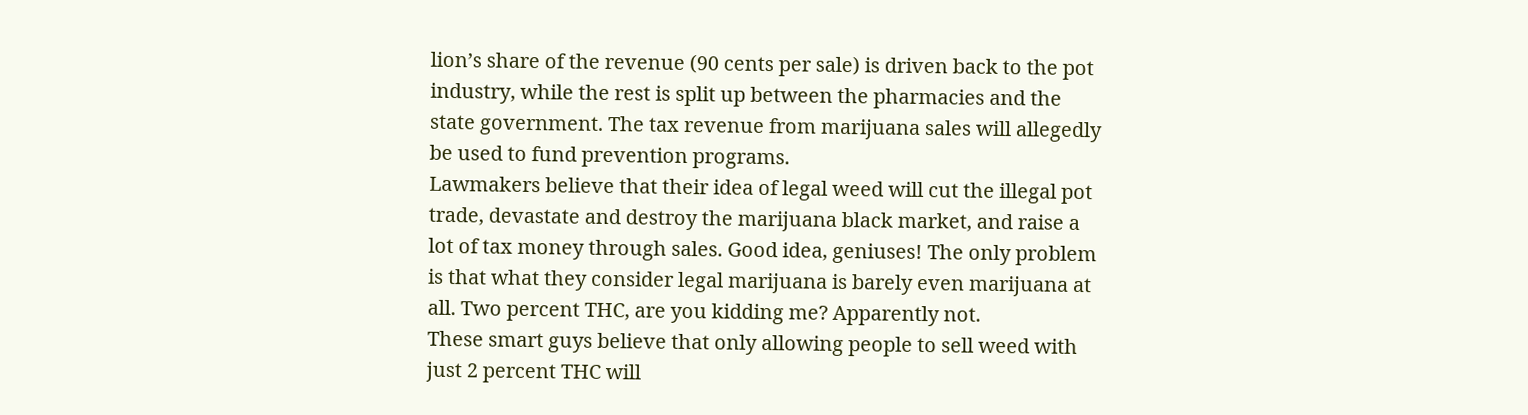lion’s share of the revenue (90 cents per sale) is driven back to the pot industry, while the rest is split up between the pharmacies and the state government. The tax revenue from marijuana sales will allegedly be used to fund prevention programs.
Lawmakers believe that their idea of legal weed will cut the illegal pot trade, devastate and destroy the marijuana black market, and raise a lot of tax money through sales. Good idea, geniuses! The only problem is that what they consider legal marijuana is barely even marijuana at all. Two percent THC, are you kidding me? Apparently not.
These smart guys believe that only allowing people to sell weed with just 2 percent THC will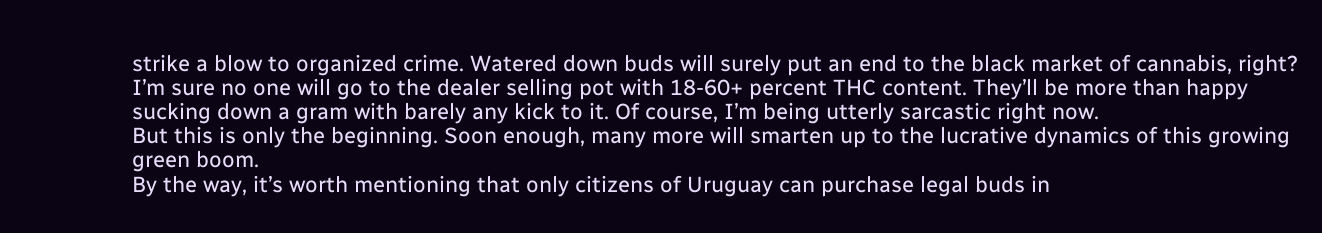strike a blow to organized crime. Watered down buds will surely put an end to the black market of cannabis, right? I’m sure no one will go to the dealer selling pot with 18-60+ percent THC content. They’ll be more than happy sucking down a gram with barely any kick to it. Of course, I’m being utterly sarcastic right now.
But this is only the beginning. Soon enough, many more will smarten up to the lucrative dynamics of this growing green boom.
By the way, it’s worth mentioning that only citizens of Uruguay can purchase legal buds in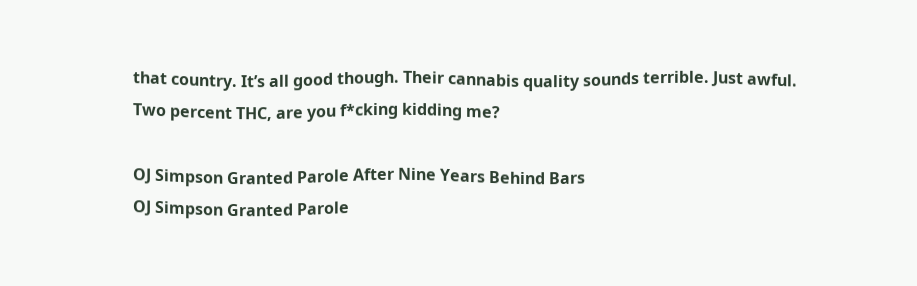that country. It’s all good though. Their cannabis quality sounds terrible. Just awful. Two percent THC, are you f*cking kidding me?

OJ Simpson Granted Parole After Nine Years Behind Bars
OJ Simpson Granted Parole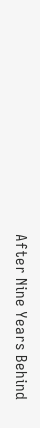After Nine Years Behind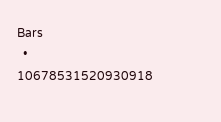Bars
  • 10678531520930918